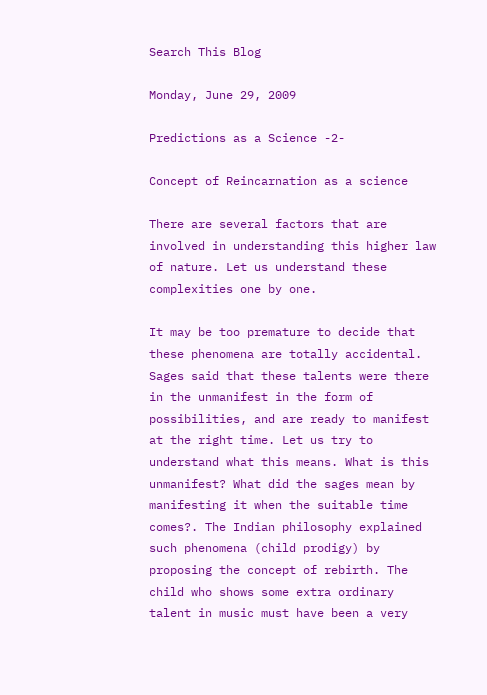Search This Blog

Monday, June 29, 2009

Predictions as a Science -2-

Concept of Reincarnation as a science

There are several factors that are involved in understanding this higher law of nature. Let us understand these complexities one by one.

It may be too premature to decide that these phenomena are totally accidental. Sages said that these talents were there in the unmanifest in the form of possibilities, and are ready to manifest at the right time. Let us try to understand what this means. What is this unmanifest? What did the sages mean by manifesting it when the suitable time comes?. The Indian philosophy explained such phenomena (child prodigy) by proposing the concept of rebirth. The child who shows some extra ordinary talent in music must have been a very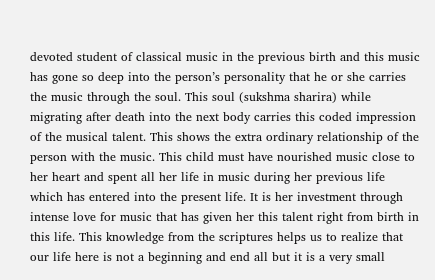devoted student of classical music in the previous birth and this music has gone so deep into the person’s personality that he or she carries the music through the soul. This soul (sukshma sharira) while migrating after death into the next body carries this coded impression of the musical talent. This shows the extra ordinary relationship of the person with the music. This child must have nourished music close to her heart and spent all her life in music during her previous life which has entered into the present life. It is her investment through intense love for music that has given her this talent right from birth in this life. This knowledge from the scriptures helps us to realize that our life here is not a beginning and end all but it is a very small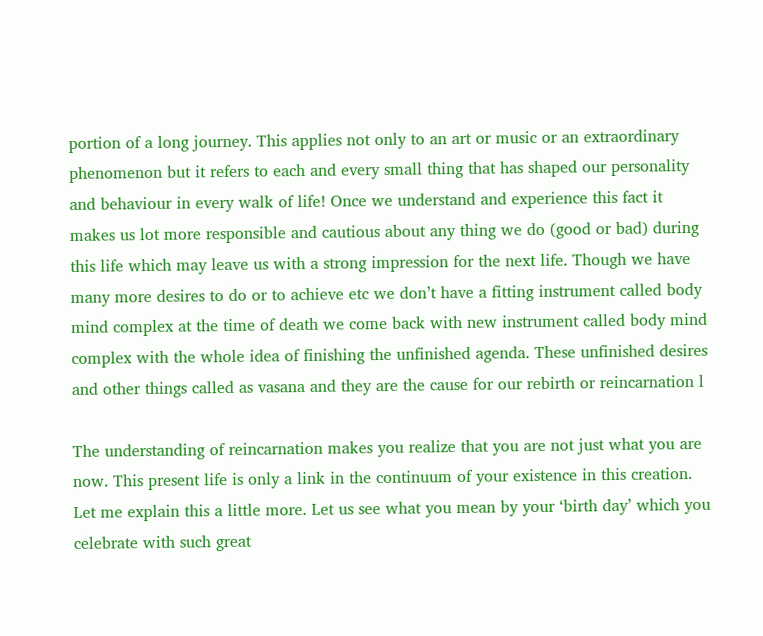portion of a long journey. This applies not only to an art or music or an extraordinary phenomenon but it refers to each and every small thing that has shaped our personality and behaviour in every walk of life! Once we understand and experience this fact it makes us lot more responsible and cautious about any thing we do (good or bad) during this life which may leave us with a strong impression for the next life. Though we have many more desires to do or to achieve etc we don’t have a fitting instrument called body mind complex at the time of death we come back with new instrument called body mind complex with the whole idea of finishing the unfinished agenda. These unfinished desires and other things called as vasana and they are the cause for our rebirth or reincarnation l

The understanding of reincarnation makes you realize that you are not just what you are now. This present life is only a link in the continuum of your existence in this creation. Let me explain this a little more. Let us see what you mean by your ‘birth day’ which you celebrate with such great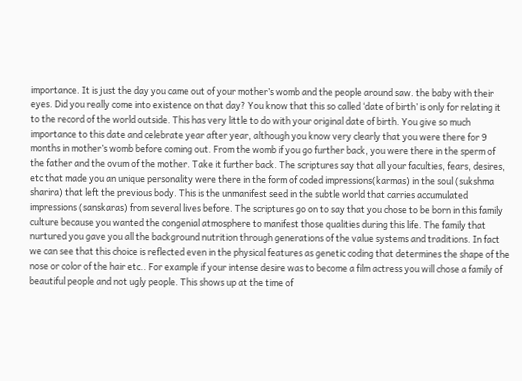importance. It is just the day you came out of your mother’s womb and the people around saw. the baby with their eyes. Did you really come into existence on that day? You know that this so called ‘date of birth’ is only for relating it to the record of the world outside. This has very little to do with your original date of birth. You give so much importance to this date and celebrate year after year, although you know very clearly that you were there for 9 months in mother’s womb before coming out. From the womb if you go further back, you were there in the sperm of the father and the ovum of the mother. Take it further back. The scriptures say that all your faculties, fears, desires, etc that made you an unique personality were there in the form of coded impressions(karmas) in the soul (sukshma sharira) that left the previous body. This is the unmanifest seed in the subtle world that carries accumulated impressions (sanskaras) from several lives before. The scriptures go on to say that you chose to be born in this family culture because you wanted the congenial atmosphere to manifest those qualities during this life. The family that nurtured you gave you all the background nutrition through generations of the value systems and traditions. In fact we can see that this choice is reflected even in the physical features as genetic coding that determines the shape of the nose or color of the hair etc.. For example if your intense desire was to become a film actress you will chose a family of beautiful people and not ugly people. This shows up at the time of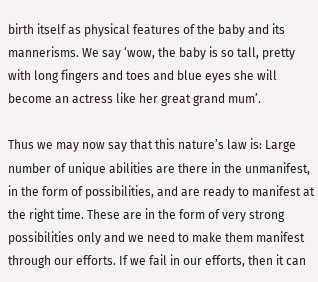birth itself as physical features of the baby and its mannerisms. We say ‘wow, the baby is so tall, pretty with long fingers and toes and blue eyes she will become an actress like her great grand mum’.

Thus we may now say that this nature’s law is: Large number of unique abilities are there in the unmanifest, in the form of possibilities, and are ready to manifest at the right time. These are in the form of very strong possibilities only and we need to make them manifest through our efforts. If we fail in our efforts, then it can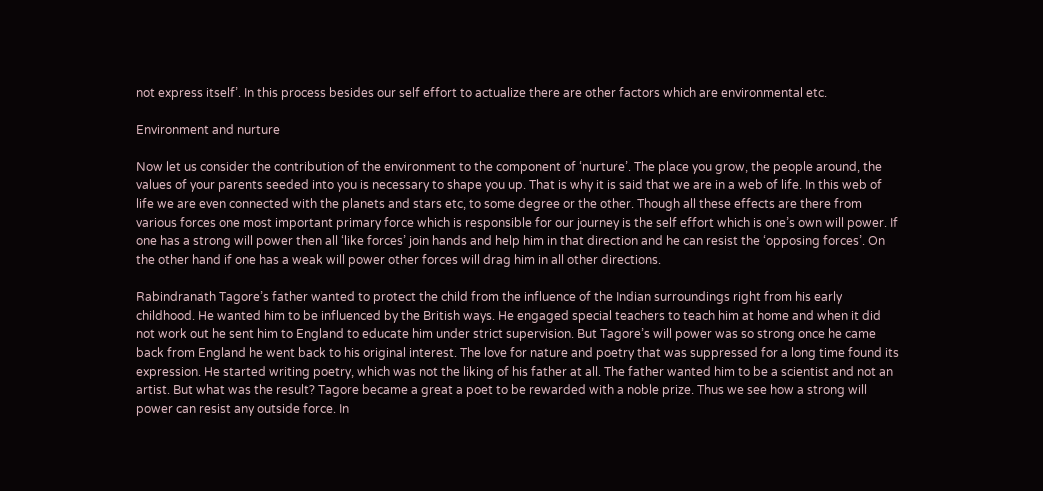not express itself’. In this process besides our self effort to actualize there are other factors which are environmental etc.

Environment and nurture

Now let us consider the contribution of the environment to the component of ‘nurture’. The place you grow, the people around, the values of your parents seeded into you is necessary to shape you up. That is why it is said that we are in a web of life. In this web of life we are even connected with the planets and stars etc, to some degree or the other. Though all these effects are there from various forces one most important primary force which is responsible for our journey is the self effort which is one’s own will power. If one has a strong will power then all ‘like forces’ join hands and help him in that direction and he can resist the ‘opposing forces’. On the other hand if one has a weak will power other forces will drag him in all other directions.

Rabindranath Tagore’s father wanted to protect the child from the influence of the Indian surroundings right from his early childhood. He wanted him to be influenced by the British ways. He engaged special teachers to teach him at home and when it did not work out he sent him to England to educate him under strict supervision. But Tagore’s will power was so strong once he came back from England he went back to his original interest. The love for nature and poetry that was suppressed for a long time found its expression. He started writing poetry, which was not the liking of his father at all. The father wanted him to be a scientist and not an artist. But what was the result? Tagore became a great a poet to be rewarded with a noble prize. Thus we see how a strong will power can resist any outside force. In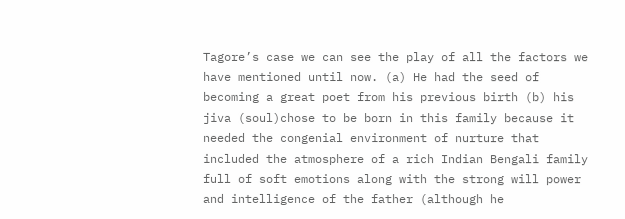Tagore’s case we can see the play of all the factors we have mentioned until now. (a) He had the seed of becoming a great poet from his previous birth (b) his jiva (soul)chose to be born in this family because it needed the congenial environment of nurture that included the atmosphere of a rich Indian Bengali family full of soft emotions along with the strong will power and intelligence of the father (although he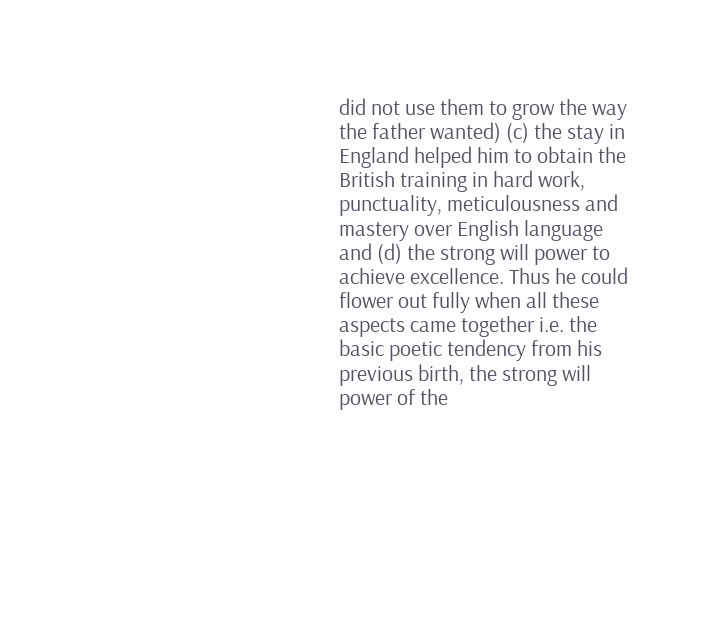did not use them to grow the way the father wanted) (c) the stay in England helped him to obtain the British training in hard work, punctuality, meticulousness and mastery over English language and (d) the strong will power to achieve excellence. Thus he could flower out fully when all these aspects came together i.e. the basic poetic tendency from his previous birth, the strong will power of the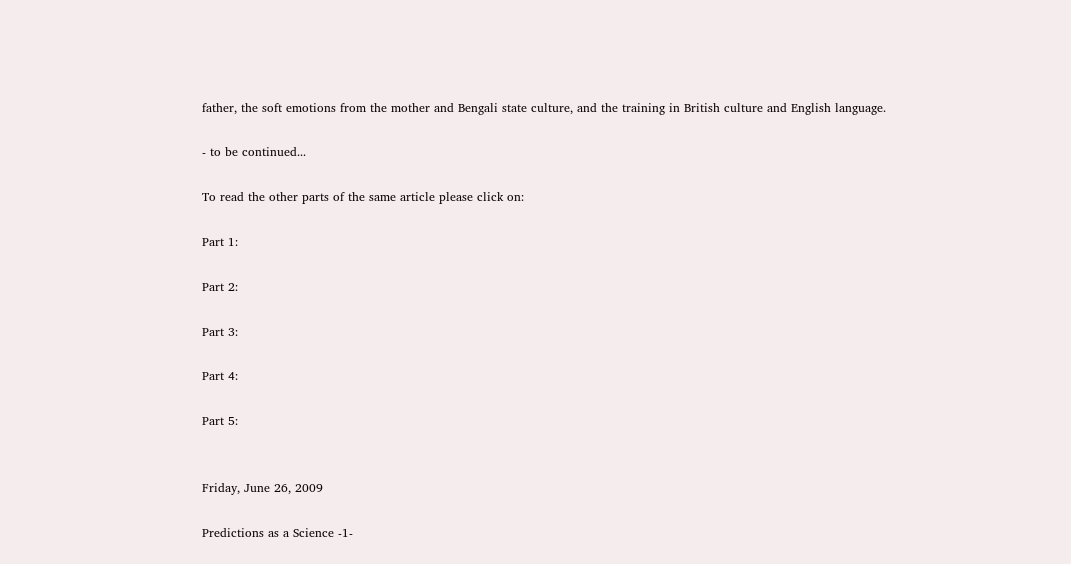father, the soft emotions from the mother and Bengali state culture, and the training in British culture and English language.

- to be continued...

To read the other parts of the same article please click on:

Part 1:

Part 2:

Part 3:

Part 4:

Part 5:


Friday, June 26, 2009

Predictions as a Science -1-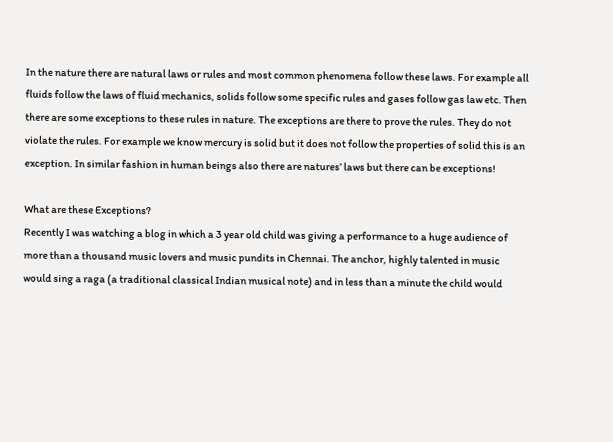In the nature there are natural laws or rules and most common phenomena follow these laws. For example all fluids follow the laws of fluid mechanics, solids follow some specific rules and gases follow gas law etc. Then there are some exceptions to these rules in nature. The exceptions are there to prove the rules. They do not violate the rules. For example we know mercury is solid but it does not follow the properties of solid this is an exception. In similar fashion in human beings also there are natures’ laws but there can be exceptions!

What are these Exceptions?
Recently I was watching a blog in which a 3 year old child was giving a performance to a huge audience of more than a thousand music lovers and music pundits in Chennai. The anchor, highly talented in music would sing a raga (a traditional classical Indian musical note) and in less than a minute the child would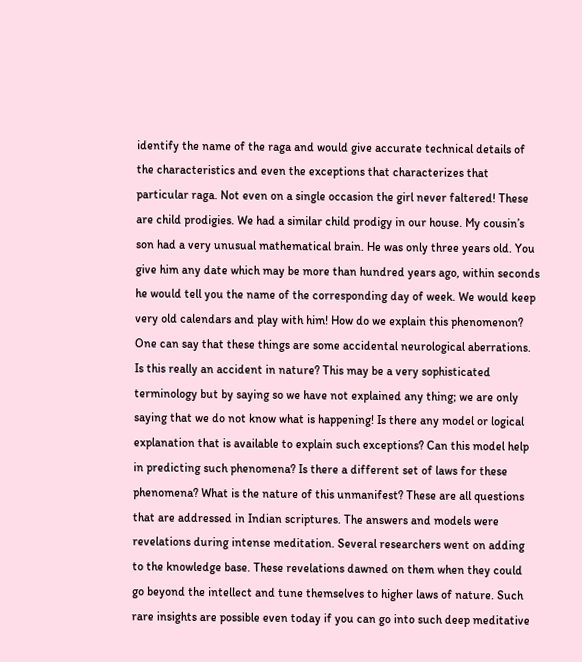identify the name of the raga and would give accurate technical details of the characteristics and even the exceptions that characterizes that particular raga. Not even on a single occasion the girl never faltered! These are child prodigies. We had a similar child prodigy in our house. My cousin’s son had a very unusual mathematical brain. He was only three years old. You give him any date which may be more than hundred years ago, within seconds he would tell you the name of the corresponding day of week. We would keep very old calendars and play with him! How do we explain this phenomenon? One can say that these things are some accidental neurological aberrations. Is this really an accident in nature? This may be a very sophisticated terminology but by saying so we have not explained any thing; we are only saying that we do not know what is happening! Is there any model or logical explanation that is available to explain such exceptions? Can this model help in predicting such phenomena? Is there a different set of laws for these phenomena? What is the nature of this unmanifest? These are all questions that are addressed in Indian scriptures. The answers and models were revelations during intense meditation. Several researchers went on adding to the knowledge base. These revelations dawned on them when they could go beyond the intellect and tune themselves to higher laws of nature. Such rare insights are possible even today if you can go into such deep meditative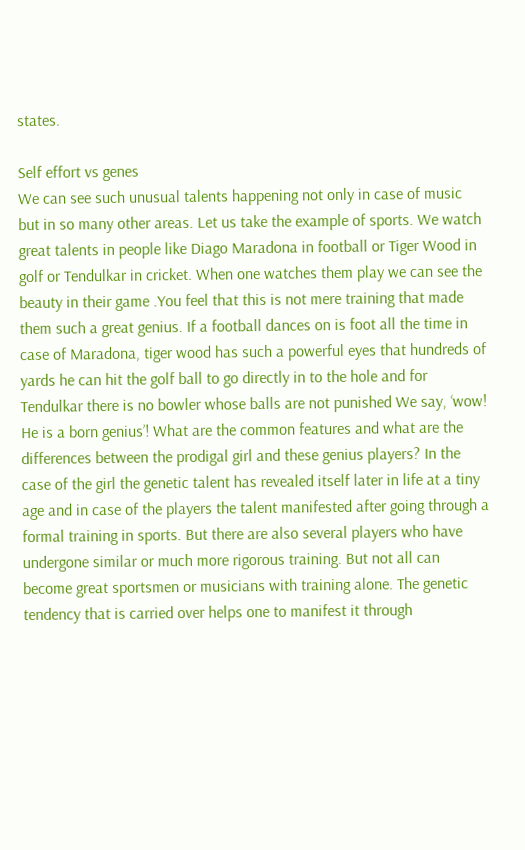states.

Self effort vs genes
We can see such unusual talents happening not only in case of music but in so many other areas. Let us take the example of sports. We watch great talents in people like Diago Maradona in football or Tiger Wood in golf or Tendulkar in cricket. When one watches them play we can see the beauty in their game .You feel that this is not mere training that made them such a great genius. If a football dances on is foot all the time in case of Maradona, tiger wood has such a powerful eyes that hundreds of yards he can hit the golf ball to go directly in to the hole and for Tendulkar there is no bowler whose balls are not punished We say, ‘wow! He is a born genius’! What are the common features and what are the differences between the prodigal girl and these genius players? In the case of the girl the genetic talent has revealed itself later in life at a tiny age and in case of the players the talent manifested after going through a formal training in sports. But there are also several players who have undergone similar or much more rigorous training. But not all can become great sportsmen or musicians with training alone. The genetic tendency that is carried over helps one to manifest it through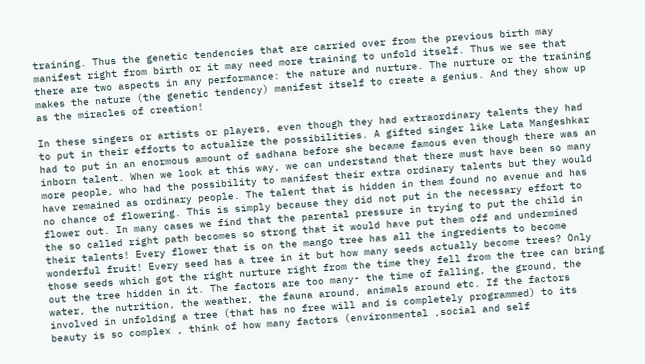training. Thus the genetic tendencies that are carried over from the previous birth may manifest right from birth or it may need more training to unfold itself. Thus we see that there are two aspects in any performance: the nature and nurture. The nurture or the training makes the nature (the genetic tendency) manifest itself to create a genius. And they show up as the miracles of creation!

In these singers or artists or players, even though they had extraordinary talents they had to put in their efforts to actualize the possibilities. A gifted singer like Lata Mangeshkar had to put in an enormous amount of sadhana before she became famous even though there was an inborn talent. When we look at this way, we can understand that there must have been so many more people, who had the possibility to manifest their extra ordinary talents but they would have remained as ordinary people. The talent that is hidden in them found no avenue and has no chance of flowering. This is simply because they did not put in the necessary effort to flower out. In many cases we find that the parental pressure in trying to put the child in the so called right path becomes so strong that it would have put them off and undermined their talents! Every flower that is on the mango tree has all the ingredients to become wonderful fruit! Every seed has a tree in it but how many seeds actually become trees? Only those seeds which got the right nurture right from the time they fell from the tree can bring out the tree hidden in it. The factors are too many- the time of falling, the ground, the water, the nutrition, the weather, the fauna around, animals around etc. If the factors involved in unfolding a tree (that has no free will and is completely programmed) to its beauty is so complex , think of how many factors (environmental ,social and self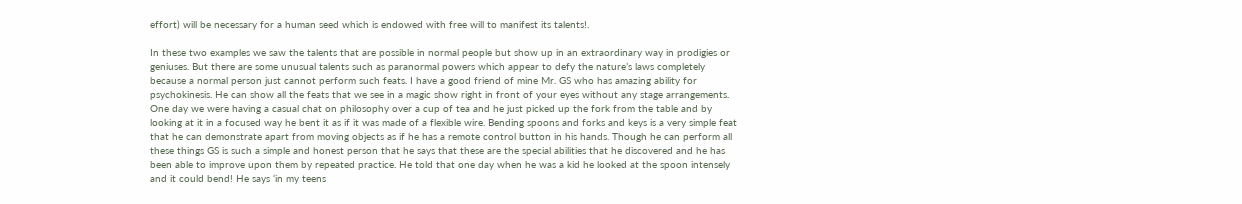effort) will be necessary for a human seed which is endowed with free will to manifest its talents!.

In these two examples we saw the talents that are possible in normal people but show up in an extraordinary way in prodigies or geniuses. But there are some unusual talents such as paranormal powers which appear to defy the nature’s laws completely because a normal person just cannot perform such feats. I have a good friend of mine Mr. GS who has amazing ability for psychokinesis. He can show all the feats that we see in a magic show right in front of your eyes without any stage arrangements. One day we were having a casual chat on philosophy over a cup of tea and he just picked up the fork from the table and by looking at it in a focused way he bent it as if it was made of a flexible wire. Bending spoons and forks and keys is a very simple feat that he can demonstrate apart from moving objects as if he has a remote control button in his hands. Though he can perform all these things GS is such a simple and honest person that he says that these are the special abilities that he discovered and he has been able to improve upon them by repeated practice. He told that one day when he was a kid he looked at the spoon intensely and it could bend! He says ‘in my teens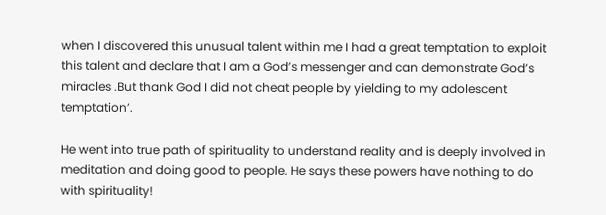when I discovered this unusual talent within me I had a great temptation to exploit this talent and declare that I am a God’s messenger and can demonstrate God’s miracles .But thank God I did not cheat people by yielding to my adolescent temptation’.

He went into true path of spirituality to understand reality and is deeply involved in meditation and doing good to people. He says these powers have nothing to do with spirituality!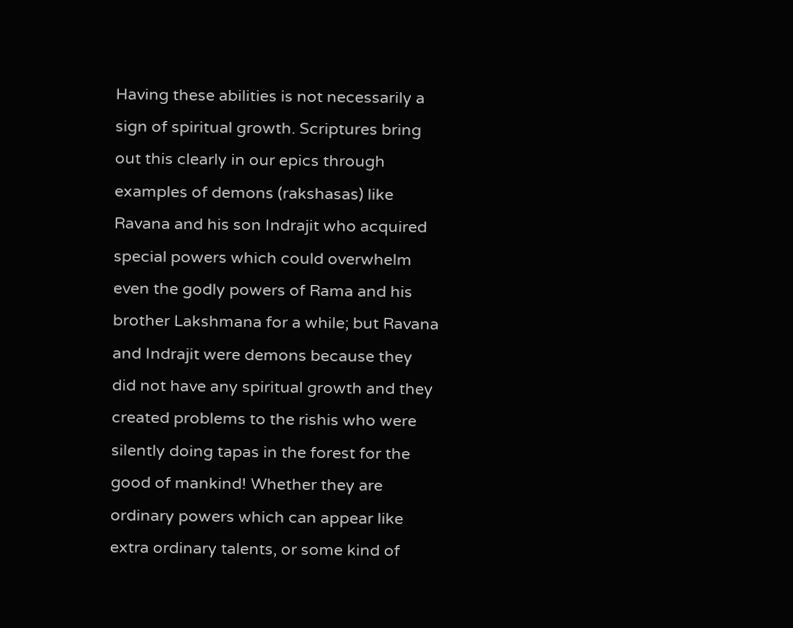Having these abilities is not necessarily a sign of spiritual growth. Scriptures bring out this clearly in our epics through examples of demons (rakshasas) like Ravana and his son Indrajit who acquired special powers which could overwhelm even the godly powers of Rama and his brother Lakshmana for a while; but Ravana and Indrajit were demons because they did not have any spiritual growth and they created problems to the rishis who were silently doing tapas in the forest for the good of mankind! Whether they are ordinary powers which can appear like extra ordinary talents, or some kind of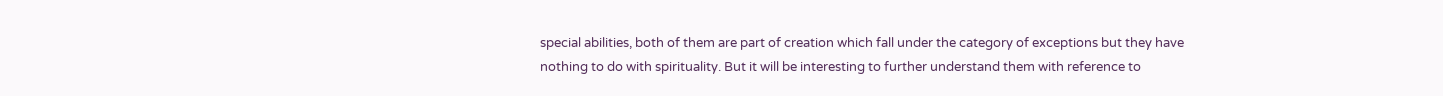special abilities, both of them are part of creation which fall under the category of exceptions but they have nothing to do with spirituality. But it will be interesting to further understand them with reference to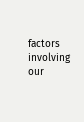factors involving our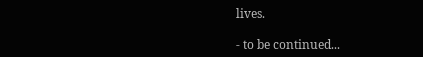lives.

- to be continued...